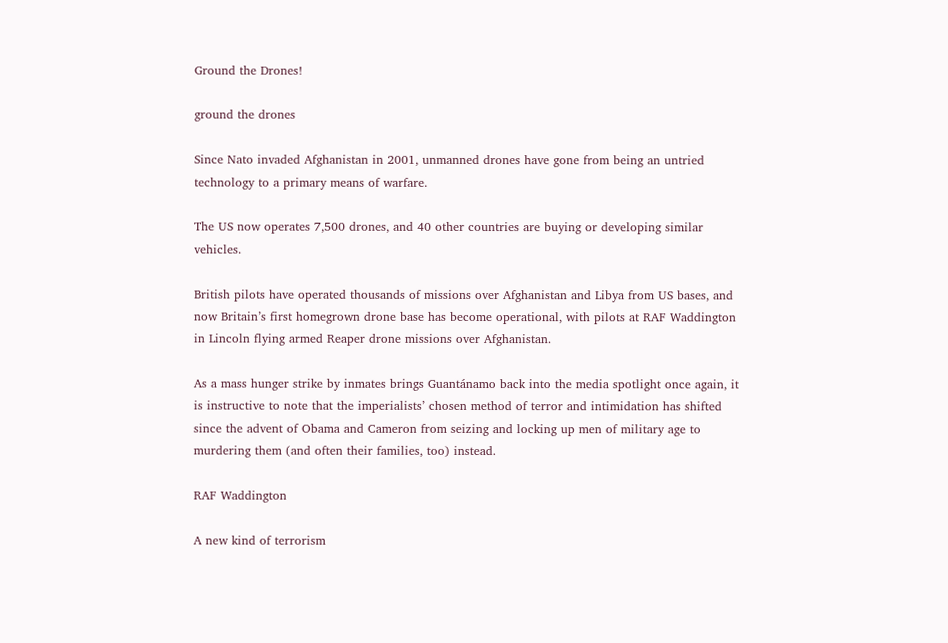Ground the Drones!

ground the drones

Since Nato invaded Afghanistan in 2001, unmanned drones have gone from being an untried technology to a primary means of warfare.

The US now operates 7,500 drones, and 40 other countries are buying or developing similar vehicles.

British pilots have operated thousands of missions over Afghanistan and Libya from US bases, and now Britain’s first homegrown drone base has become operational, with pilots at RAF Waddington in Lincoln flying armed Reaper drone missions over Afghanistan.

As a mass hunger strike by inmates brings Guantánamo back into the media spotlight once again, it is instructive to note that the imperialists’ chosen method of terror and intimidation has shifted since the advent of Obama and Cameron from seizing and locking up men of military age to murdering them (and often their families, too) instead.

RAF Waddington

A new kind of terrorism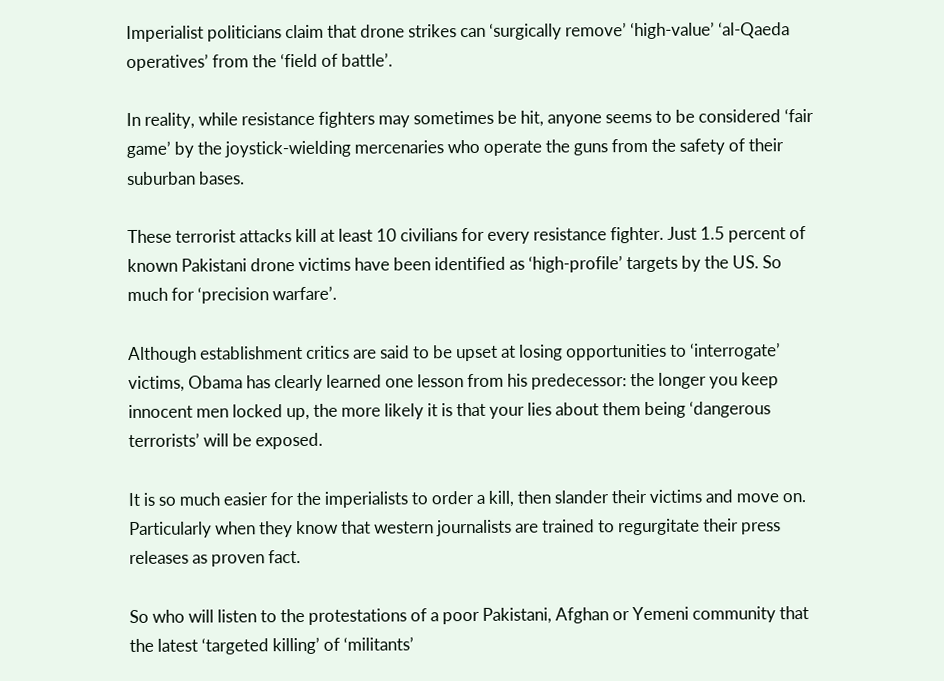Imperialist politicians claim that drone strikes can ‘surgically remove’ ‘high-value’ ‘al-Qaeda operatives’ from the ‘field of battle’.

In reality, while resistance fighters may sometimes be hit, anyone seems to be considered ‘fair game’ by the joystick-wielding mercenaries who operate the guns from the safety of their suburban bases.

These terrorist attacks kill at least 10 civilians for every resistance fighter. Just 1.5 percent of known Pakistani drone victims have been identified as ‘high-profile’ targets by the US. So much for ‘precision warfare’.

Although establishment critics are said to be upset at losing opportunities to ‘interrogate’ victims, Obama has clearly learned one lesson from his predecessor: the longer you keep innocent men locked up, the more likely it is that your lies about them being ‘dangerous terrorists’ will be exposed.

It is so much easier for the imperialists to order a kill, then slander their victims and move on. Particularly when they know that western journalists are trained to regurgitate their press releases as proven fact.

So who will listen to the protestations of a poor Pakistani, Afghan or Yemeni community that the latest ‘targeted killing’ of ‘militants’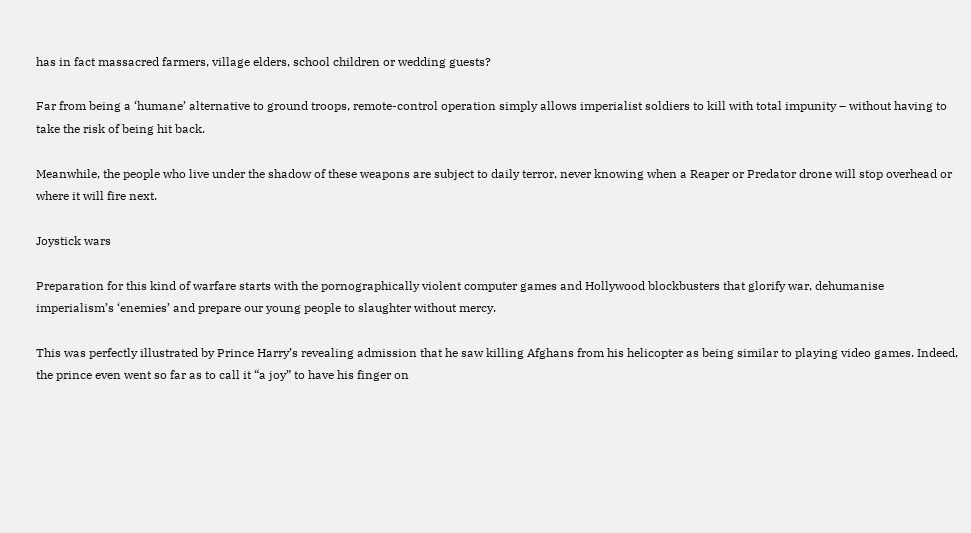has in fact massacred farmers, village elders, school children or wedding guests?

Far from being a ‘humane’ alternative to ground troops, remote-control operation simply allows imperialist soldiers to kill with total impunity – without having to take the risk of being hit back.

Meanwhile, the people who live under the shadow of these weapons are subject to daily terror, never knowing when a Reaper or Predator drone will stop overhead or where it will fire next.

Joystick wars

Preparation for this kind of warfare starts with the pornographically violent computer games and Hollywood blockbusters that glorify war, dehumanise imperialism’s ‘enemies’ and prepare our young people to slaughter without mercy.

This was perfectly illustrated by Prince Harry’s revealing admission that he saw killing Afghans from his helicopter as being similar to playing video games. Indeed, the prince even went so far as to call it “a joy” to have his finger on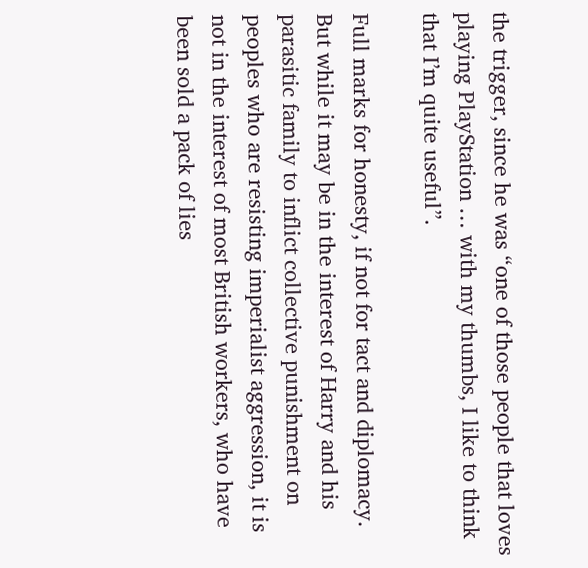the trigger, since he was “one of those people that loves playing PlayStation … with my thumbs, I like to think that I’m quite useful”.

Full marks for honesty, if not for tact and diplomacy. But while it may be in the interest of Harry and his parasitic family to inflict collective punishment on peoples who are resisting imperialist aggression, it is not in the interest of most British workers, who have been sold a pack of lies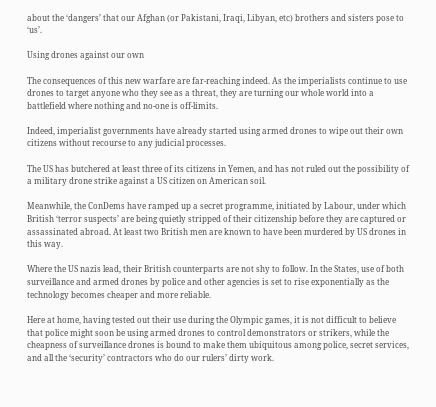about the ‘dangers’ that our Afghan (or Pakistani, Iraqi, Libyan, etc) brothers and sisters pose to ‘us’.

Using drones against our own

The consequences of this new warfare are far-reaching indeed. As the imperialists continue to use drones to target anyone who they see as a threat, they are turning our whole world into a battlefield where nothing and no-one is off-limits.

Indeed, imperialist governments have already started using armed drones to wipe out their own citizens without recourse to any judicial processes.

The US has butchered at least three of its citizens in Yemen, and has not ruled out the possibility of a military drone strike against a US citizen on American soil.

Meanwhile, the ConDems have ramped up a secret programme, initiated by Labour, under which British ‘terror suspects’ are being quietly stripped of their citizenship before they are captured or assassinated abroad. At least two British men are known to have been murdered by US drones in this way.

Where the US nazis lead, their British counterparts are not shy to follow. In the States, use of both surveillance and armed drones by police and other agencies is set to rise exponentially as the technology becomes cheaper and more reliable.

Here at home, having tested out their use during the Olympic games, it is not difficult to believe that police might soon be using armed drones to control demonstrators or strikers, while the cheapness of surveillance drones is bound to make them ubiquitous among police, secret services, and all the ‘security’ contractors who do our rulers’ dirty work.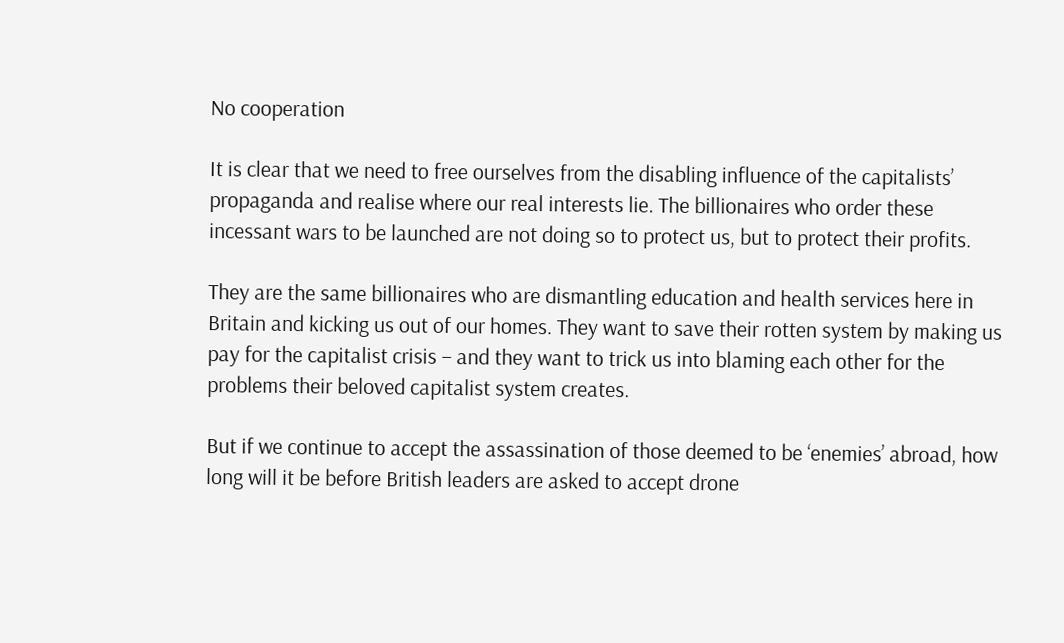No cooperation

It is clear that we need to free ourselves from the disabling influence of the capitalists’ propaganda and realise where our real interests lie. The billionaires who order these incessant wars to be launched are not doing so to protect us, but to protect their profits.

They are the same billionaires who are dismantling education and health services here in Britain and kicking us out of our homes. They want to save their rotten system by making us pay for the capitalist crisis – and they want to trick us into blaming each other for the problems their beloved capitalist system creates.

But if we continue to accept the assassination of those deemed to be ‘enemies’ abroad, how long will it be before British leaders are asked to accept drone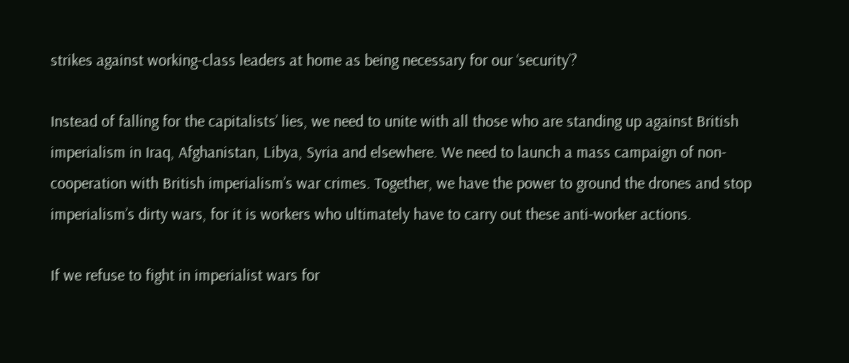strikes against working-class leaders at home as being necessary for our ‘security’?

Instead of falling for the capitalists’ lies, we need to unite with all those who are standing up against British imperialism in Iraq, Afghanistan, Libya, Syria and elsewhere. We need to launch a mass campaign of non-cooperation with British imperialism’s war crimes. Together, we have the power to ground the drones and stop imperialism’s dirty wars, for it is workers who ultimately have to carry out these anti-worker actions.

If we refuse to fight in imperialist wars for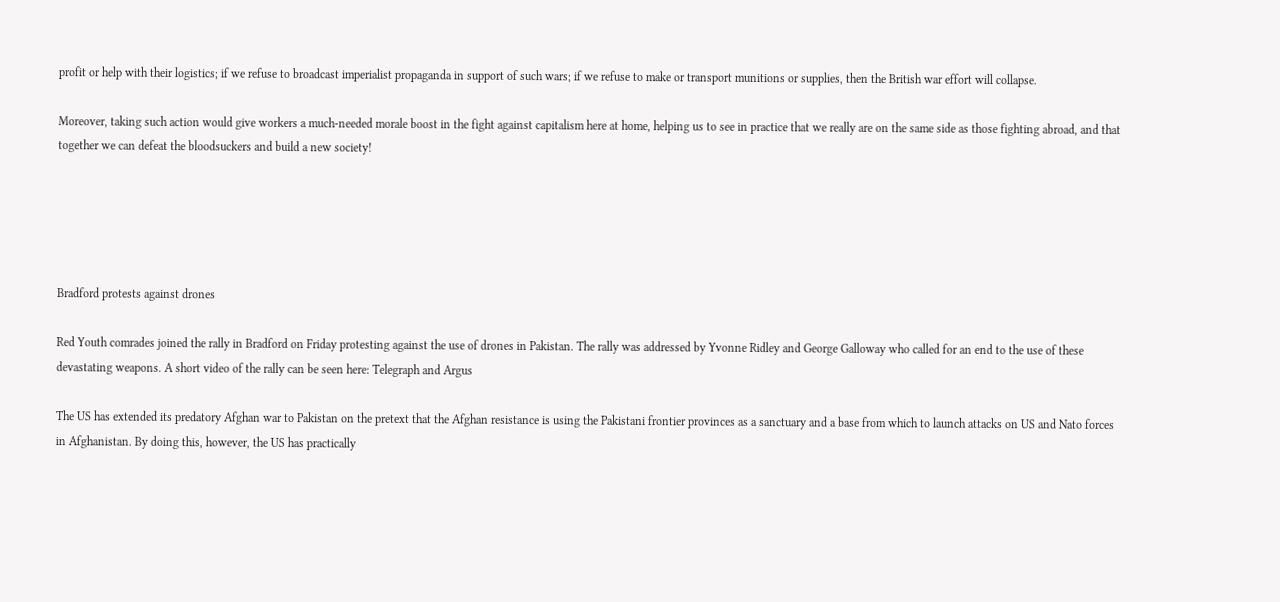profit or help with their logistics; if we refuse to broadcast imperialist propaganda in support of such wars; if we refuse to make or transport munitions or supplies, then the British war effort will collapse.

Moreover, taking such action would give workers a much-needed morale boost in the fight against capitalism here at home, helping us to see in practice that we really are on the same side as those fighting abroad, and that together we can defeat the bloodsuckers and build a new society!





Bradford protests against drones

Red Youth comrades joined the rally in Bradford on Friday protesting against the use of drones in Pakistan. The rally was addressed by Yvonne Ridley and George Galloway who called for an end to the use of these devastating weapons. A short video of the rally can be seen here: Telegraph and Argus

The US has extended its predatory Afghan war to Pakistan on the pretext that the Afghan resistance is using the Pakistani frontier provinces as a sanctuary and a base from which to launch attacks on US and Nato forces in Afghanistan. By doing this, however, the US has practically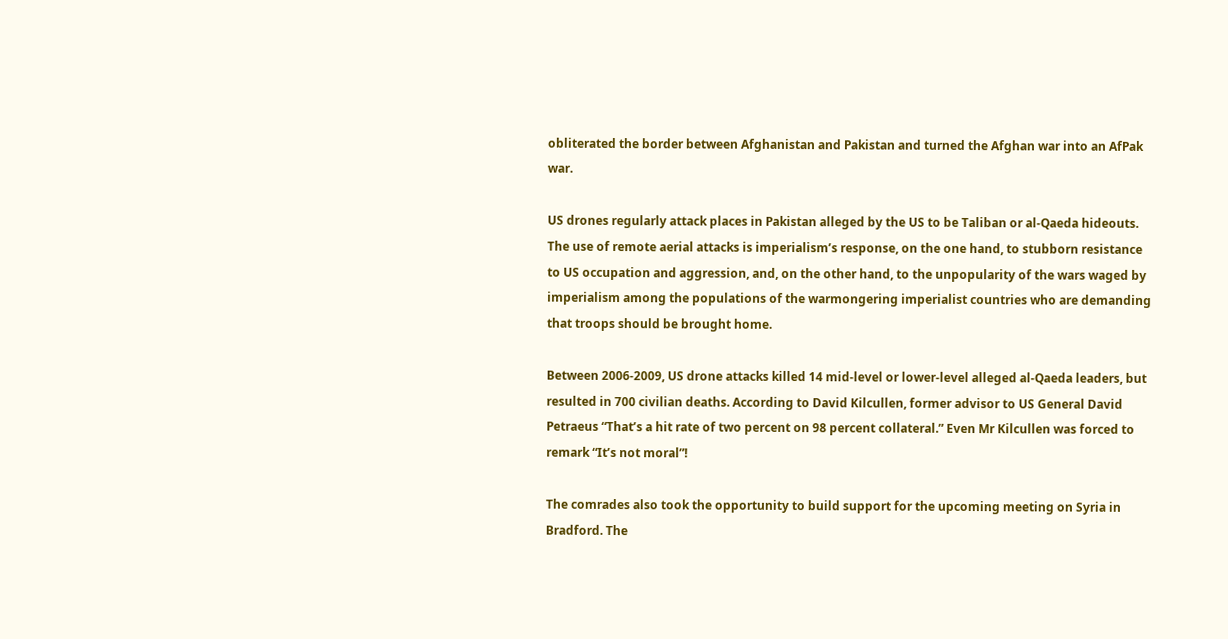obliterated the border between Afghanistan and Pakistan and turned the Afghan war into an AfPak war.

US drones regularly attack places in Pakistan alleged by the US to be Taliban or al-Qaeda hideouts. The use of remote aerial attacks is imperialism’s response, on the one hand, to stubborn resistance to US occupation and aggression, and, on the other hand, to the unpopularity of the wars waged by imperialism among the populations of the warmongering imperialist countries who are demanding that troops should be brought home.

Between 2006-2009, US drone attacks killed 14 mid-level or lower-level alleged al-Qaeda leaders, but resulted in 700 civilian deaths. According to David Kilcullen, former advisor to US General David Petraeus “That’s a hit rate of two percent on 98 percent collateral.” Even Mr Kilcullen was forced to remark “It’s not moral”!

The comrades also took the opportunity to build support for the upcoming meeting on Syria in Bradford. The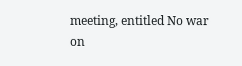meeting, entitled No war on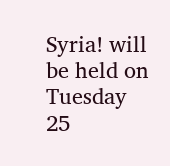Syria! will be held on Tuesday 25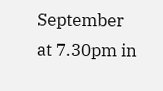September at 7.30pm in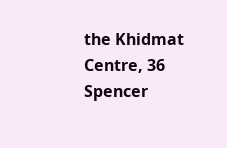the Khidmat Centre, 36 Spencer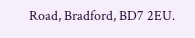Road, Bradford, BD7 2EU.